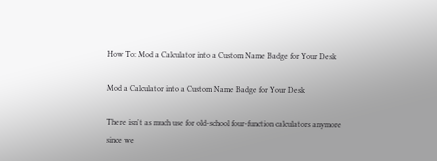How To: Mod a Calculator into a Custom Name Badge for Your Desk

Mod a Calculator into a Custom Name Badge for Your Desk

There isn't as much use for old-school four-function calculators anymore since we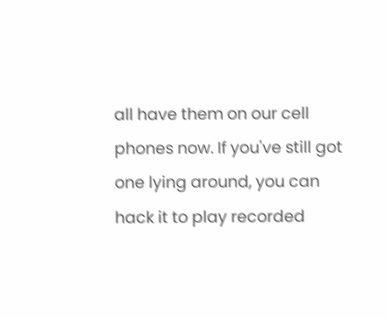all have them on our cell phones now. If you've still got one lying around, you can hack it to play recorded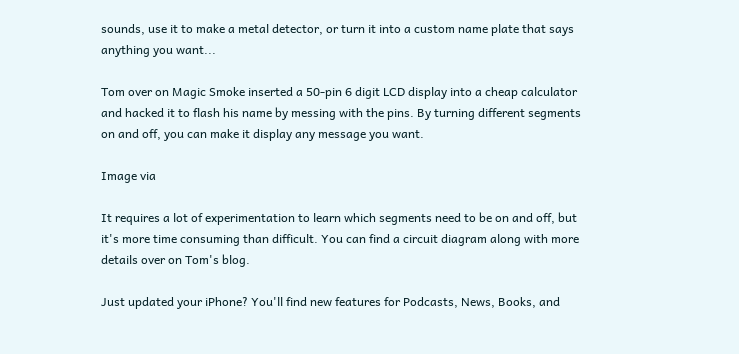sounds, use it to make a metal detector, or turn it into a custom name plate that says anything you want...

Tom over on Magic Smoke inserted a 50-pin 6 digit LCD display into a cheap calculator and hacked it to flash his name by messing with the pins. By turning different segments on and off, you can make it display any message you want.

Image via

It requires a lot of experimentation to learn which segments need to be on and off, but it's more time consuming than difficult. You can find a circuit diagram along with more details over on Tom's blog.

Just updated your iPhone? You'll find new features for Podcasts, News, Books, and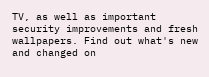TV, as well as important security improvements and fresh wallpapers. Find out what's new and changed on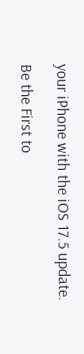your iPhone with the iOS 17.5 update.

Be the First to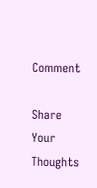Comment

Share Your Thoughts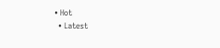• Hot
  • Latest